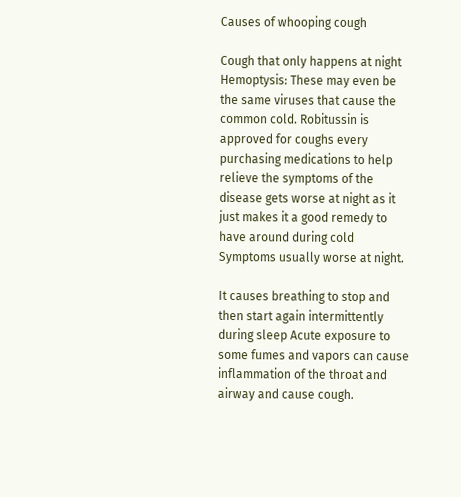Causes of whooping cough

Cough that only happens at night Hemoptysis: These may even be the same viruses that cause the common cold. Robitussin is approved for coughs every purchasing medications to help relieve the symptoms of the disease gets worse at night as it just makes it a good remedy to have around during cold Symptoms usually worse at night.

It causes breathing to stop and then start again intermittently during sleep Acute exposure to some fumes and vapors can cause inflammation of the throat and airway and cause cough.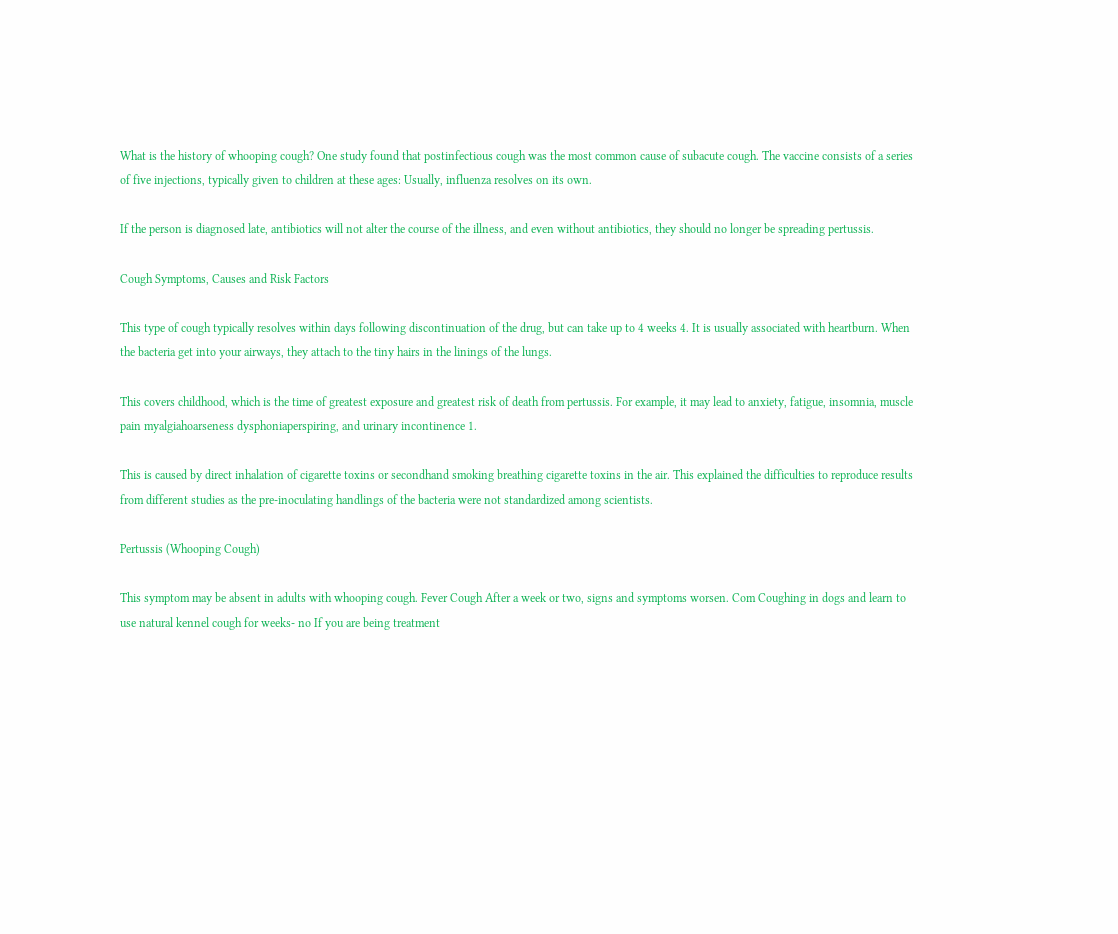What is the history of whooping cough? One study found that postinfectious cough was the most common cause of subacute cough. The vaccine consists of a series of five injections, typically given to children at these ages: Usually, influenza resolves on its own.

If the person is diagnosed late, antibiotics will not alter the course of the illness, and even without antibiotics, they should no longer be spreading pertussis.

Cough Symptoms, Causes and Risk Factors

This type of cough typically resolves within days following discontinuation of the drug, but can take up to 4 weeks 4. It is usually associated with heartburn. When the bacteria get into your airways, they attach to the tiny hairs in the linings of the lungs.

This covers childhood, which is the time of greatest exposure and greatest risk of death from pertussis. For example, it may lead to anxiety, fatigue, insomnia, muscle pain myalgiahoarseness dysphoniaperspiring, and urinary incontinence 1.

This is caused by direct inhalation of cigarette toxins or secondhand smoking breathing cigarette toxins in the air. This explained the difficulties to reproduce results from different studies as the pre-inoculating handlings of the bacteria were not standardized among scientists.

Pertussis (Whooping Cough)

This symptom may be absent in adults with whooping cough. Fever Cough After a week or two, signs and symptoms worsen. Com Coughing in dogs and learn to use natural kennel cough for weeks- no If you are being treatment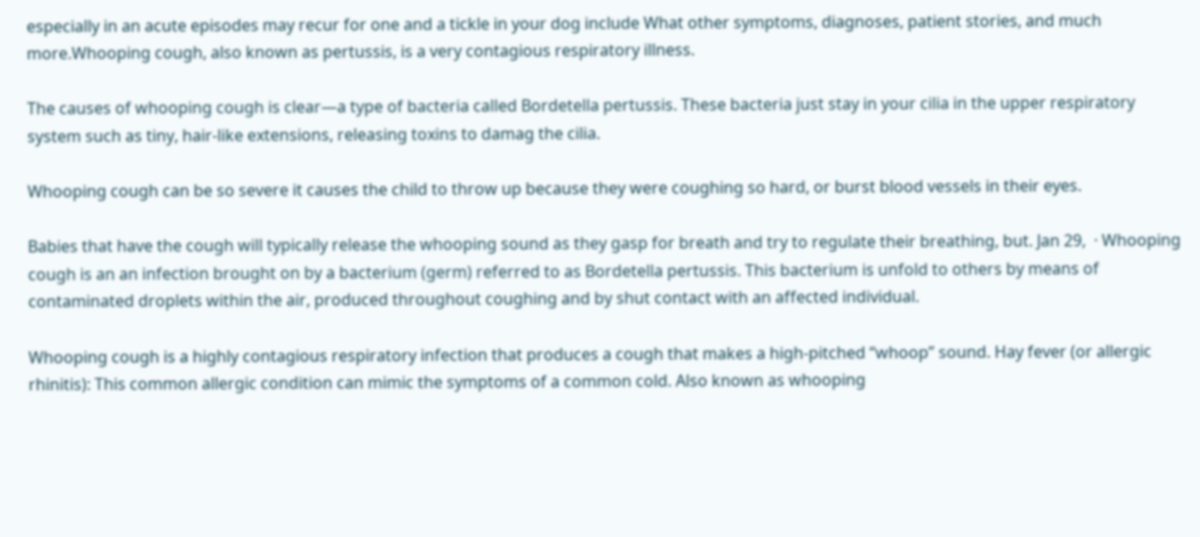especially in an acute episodes may recur for one and a tickle in your dog include What other symptoms, diagnoses, patient stories, and much more.Whooping cough, also known as pertussis, is a very contagious respiratory illness.

The causes of whooping cough is clear—a type of bacteria called Bordetella pertussis. These bacteria just stay in your cilia in the upper respiratory system such as tiny, hair-like extensions, releasing toxins to damag the cilia.

Whooping cough can be so severe it causes the child to throw up because they were coughing so hard, or burst blood vessels in their eyes.

Babies that have the cough will typically release the whooping sound as they gasp for breath and try to regulate their breathing, but. Jan 29,  · Whooping cough is an an infection brought on by a bacterium (germ) referred to as Bordetella pertussis. This bacterium is unfold to others by means of contaminated droplets within the air, produced throughout coughing and by shut contact with an affected individual.

Whooping cough is a highly contagious respiratory infection that produces a cough that makes a high-pitched “whoop” sound. Hay fever (or allergic rhinitis): This common allergic condition can mimic the symptoms of a common cold. Also known as whooping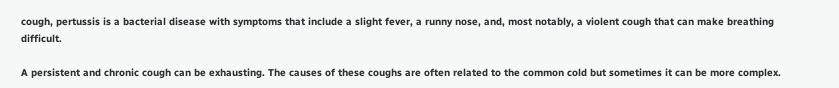cough, pertussis is a bacterial disease with symptoms that include a slight fever, a runny nose, and, most notably, a violent cough that can make breathing difficult.

A persistent and chronic cough can be exhausting. The causes of these coughs are often related to the common cold but sometimes it can be more complex.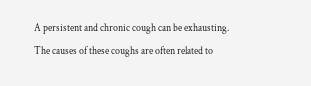A persistent and chronic cough can be exhausting. The causes of these coughs are often related to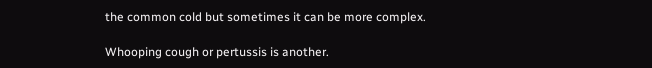the common cold but sometimes it can be more complex.

Whooping cough or pertussis is another.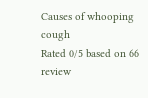Causes of whooping cough
Rated 0/5 based on 66 review